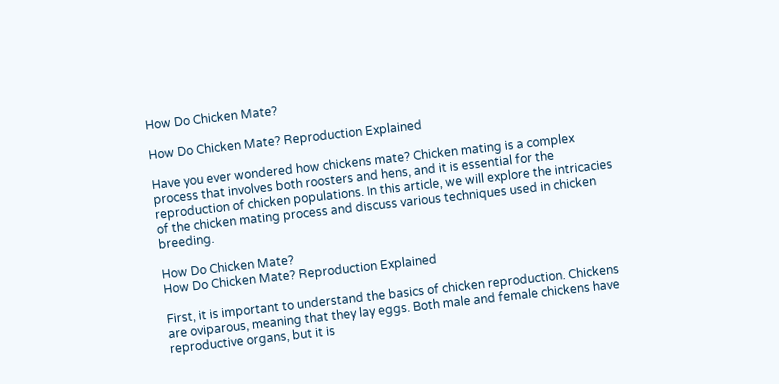How Do Chicken Mate?

How Do Chicken Mate? Reproduction Explained

Have you ever wondered how chickens mate? Chicken mating is a complex process that involves both roosters and hens, and it is essential for the reproduction of chicken populations. In this article, we will explore the intricacies of the chicken mating process and discuss various techniques used in chicken breeding.

How Do Chicken Mate?
How Do Chicken Mate? Reproduction Explained

First, it is important to understand the basics of chicken reproduction. Chickens are oviparous, meaning that they lay eggs. Both male and female chickens have reproductive organs, but it is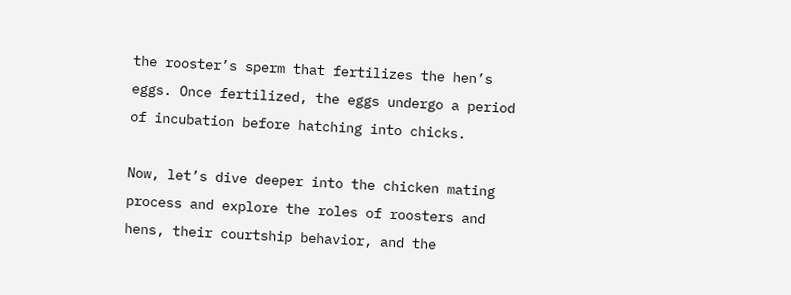the rooster’s sperm that fertilizes the hen’s eggs. Once fertilized, the eggs undergo a period of incubation before hatching into chicks.

Now, let’s dive deeper into the chicken mating process and explore the roles of roosters and hens, their courtship behavior, and the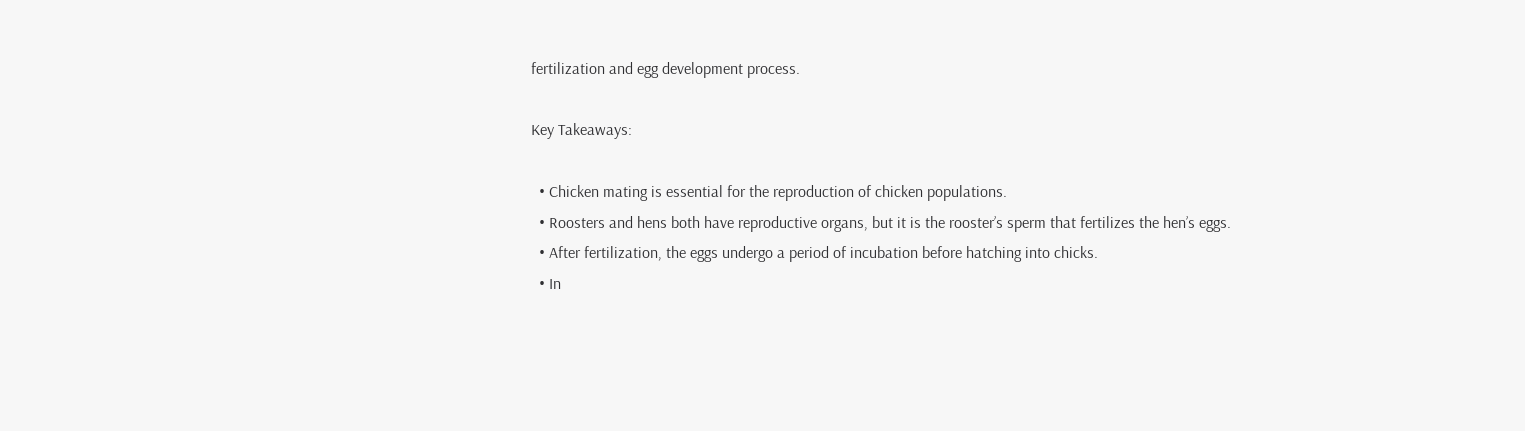fertilization and egg development process.

Key Takeaways:

  • Chicken mating is essential for the reproduction of chicken populations.
  • Roosters and hens both have reproductive organs, but it is the rooster’s sperm that fertilizes the hen’s eggs.
  • After fertilization, the eggs undergo a period of incubation before hatching into chicks.
  • In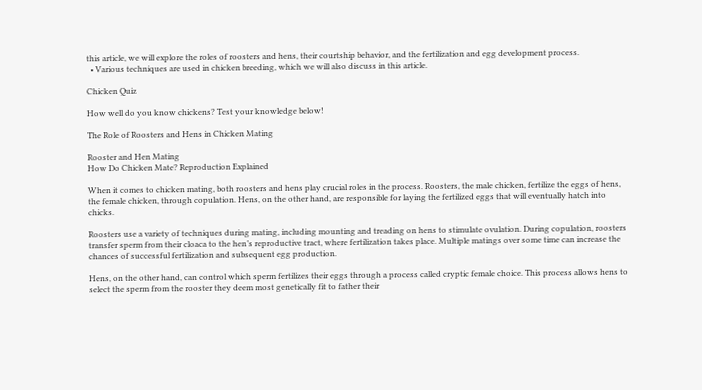this article, we will explore the roles of roosters and hens, their courtship behavior, and the fertilization and egg development process.
  • Various techniques are used in chicken breeding, which we will also discuss in this article.

Chicken Quiz

How well do you know chickens? Test your knowledge below!

The Role of Roosters and Hens in Chicken Mating

Rooster and Hen Mating
How Do Chicken Mate? Reproduction Explained

When it comes to chicken mating, both roosters and hens play crucial roles in the process. Roosters, the male chicken, fertilize the eggs of hens, the female chicken, through copulation. Hens, on the other hand, are responsible for laying the fertilized eggs that will eventually hatch into chicks.

Roosters use a variety of techniques during mating, including mounting and treading on hens to stimulate ovulation. During copulation, roosters transfer sperm from their cloaca to the hen’s reproductive tract, where fertilization takes place. Multiple matings over some time can increase the chances of successful fertilization and subsequent egg production.

Hens, on the other hand, can control which sperm fertilizes their eggs through a process called cryptic female choice. This process allows hens to select the sperm from the rooster they deem most genetically fit to father their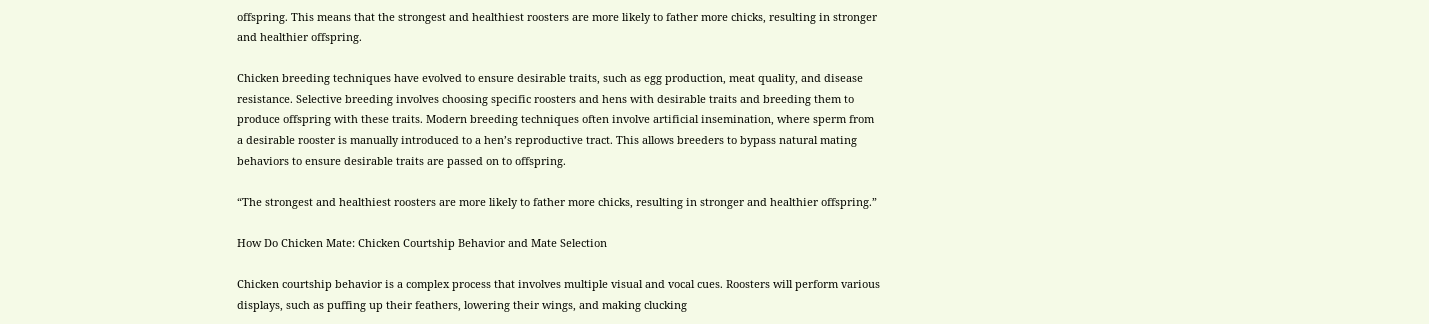offspring. This means that the strongest and healthiest roosters are more likely to father more chicks, resulting in stronger and healthier offspring.

Chicken breeding techniques have evolved to ensure desirable traits, such as egg production, meat quality, and disease resistance. Selective breeding involves choosing specific roosters and hens with desirable traits and breeding them to produce offspring with these traits. Modern breeding techniques often involve artificial insemination, where sperm from a desirable rooster is manually introduced to a hen’s reproductive tract. This allows breeders to bypass natural mating behaviors to ensure desirable traits are passed on to offspring.

“The strongest and healthiest roosters are more likely to father more chicks, resulting in stronger and healthier offspring.”

How Do Chicken Mate: Chicken Courtship Behavior and Mate Selection

Chicken courtship behavior is a complex process that involves multiple visual and vocal cues. Roosters will perform various displays, such as puffing up their feathers, lowering their wings, and making clucking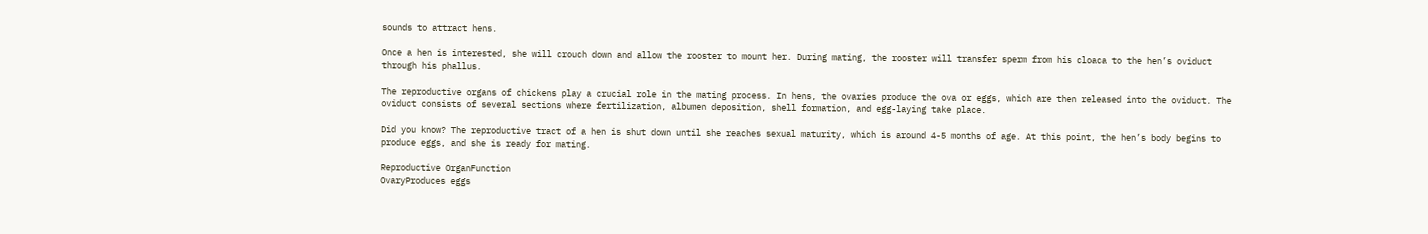sounds to attract hens.

Once a hen is interested, she will crouch down and allow the rooster to mount her. During mating, the rooster will transfer sperm from his cloaca to the hen’s oviduct through his phallus.

The reproductive organs of chickens play a crucial role in the mating process. In hens, the ovaries produce the ova or eggs, which are then released into the oviduct. The oviduct consists of several sections where fertilization, albumen deposition, shell formation, and egg-laying take place.

Did you know? The reproductive tract of a hen is shut down until she reaches sexual maturity, which is around 4-5 months of age. At this point, the hen’s body begins to produce eggs, and she is ready for mating.

Reproductive OrganFunction
OvaryProduces eggs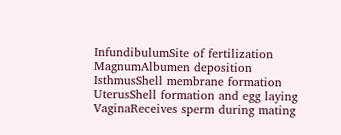InfundibulumSite of fertilization
MagnumAlbumen deposition
IsthmusShell membrane formation
UterusShell formation and egg laying
VaginaReceives sperm during mating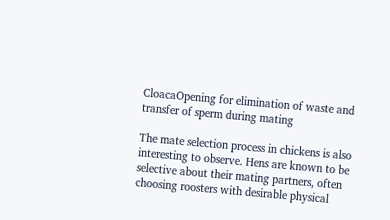CloacaOpening for elimination of waste and transfer of sperm during mating

The mate selection process in chickens is also interesting to observe. Hens are known to be selective about their mating partners, often choosing roosters with desirable physical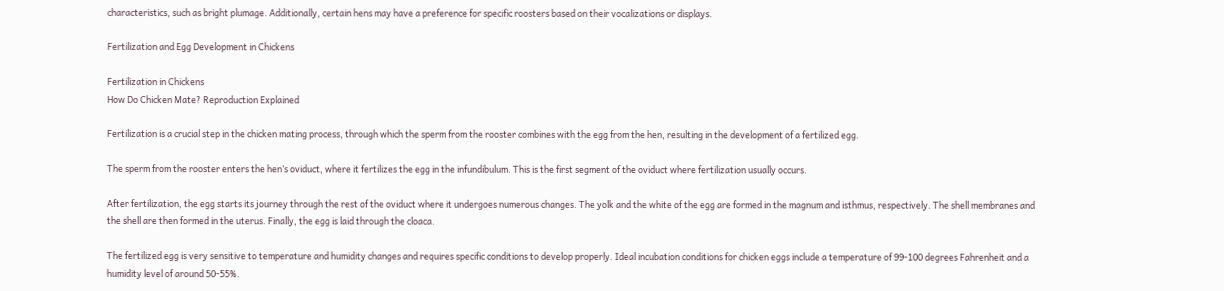characteristics, such as bright plumage. Additionally, certain hens may have a preference for specific roosters based on their vocalizations or displays.

Fertilization and Egg Development in Chickens

Fertilization in Chickens
How Do Chicken Mate? Reproduction Explained

Fertilization is a crucial step in the chicken mating process, through which the sperm from the rooster combines with the egg from the hen, resulting in the development of a fertilized egg.

The sperm from the rooster enters the hen’s oviduct, where it fertilizes the egg in the infundibulum. This is the first segment of the oviduct where fertilization usually occurs.

After fertilization, the egg starts its journey through the rest of the oviduct where it undergoes numerous changes. The yolk and the white of the egg are formed in the magnum and isthmus, respectively. The shell membranes and the shell are then formed in the uterus. Finally, the egg is laid through the cloaca.

The fertilized egg is very sensitive to temperature and humidity changes and requires specific conditions to develop properly. Ideal incubation conditions for chicken eggs include a temperature of 99-100 degrees Fahrenheit and a humidity level of around 50-55%.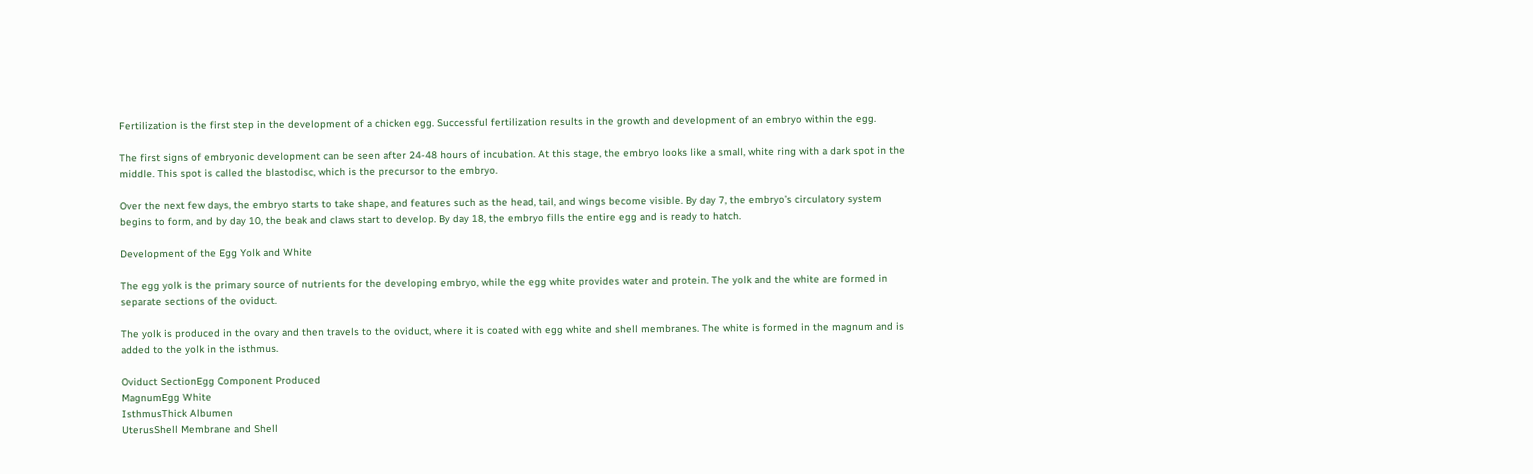Fertilization is the first step in the development of a chicken egg. Successful fertilization results in the growth and development of an embryo within the egg.

The first signs of embryonic development can be seen after 24-48 hours of incubation. At this stage, the embryo looks like a small, white ring with a dark spot in the middle. This spot is called the blastodisc, which is the precursor to the embryo.

Over the next few days, the embryo starts to take shape, and features such as the head, tail, and wings become visible. By day 7, the embryo’s circulatory system begins to form, and by day 10, the beak and claws start to develop. By day 18, the embryo fills the entire egg and is ready to hatch.

Development of the Egg Yolk and White

The egg yolk is the primary source of nutrients for the developing embryo, while the egg white provides water and protein. The yolk and the white are formed in separate sections of the oviduct.

The yolk is produced in the ovary and then travels to the oviduct, where it is coated with egg white and shell membranes. The white is formed in the magnum and is added to the yolk in the isthmus.

Oviduct SectionEgg Component Produced
MagnumEgg White
IsthmusThick Albumen
UterusShell Membrane and Shell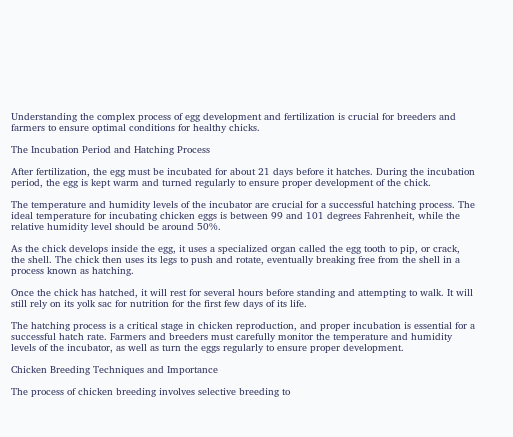Understanding the complex process of egg development and fertilization is crucial for breeders and farmers to ensure optimal conditions for healthy chicks.

The Incubation Period and Hatching Process

After fertilization, the egg must be incubated for about 21 days before it hatches. During the incubation period, the egg is kept warm and turned regularly to ensure proper development of the chick.

The temperature and humidity levels of the incubator are crucial for a successful hatching process. The ideal temperature for incubating chicken eggs is between 99 and 101 degrees Fahrenheit, while the relative humidity level should be around 50%.

As the chick develops inside the egg, it uses a specialized organ called the egg tooth to pip, or crack, the shell. The chick then uses its legs to push and rotate, eventually breaking free from the shell in a process known as hatching.

Once the chick has hatched, it will rest for several hours before standing and attempting to walk. It will still rely on its yolk sac for nutrition for the first few days of its life.

The hatching process is a critical stage in chicken reproduction, and proper incubation is essential for a successful hatch rate. Farmers and breeders must carefully monitor the temperature and humidity levels of the incubator, as well as turn the eggs regularly to ensure proper development.

Chicken Breeding Techniques and Importance

The process of chicken breeding involves selective breeding to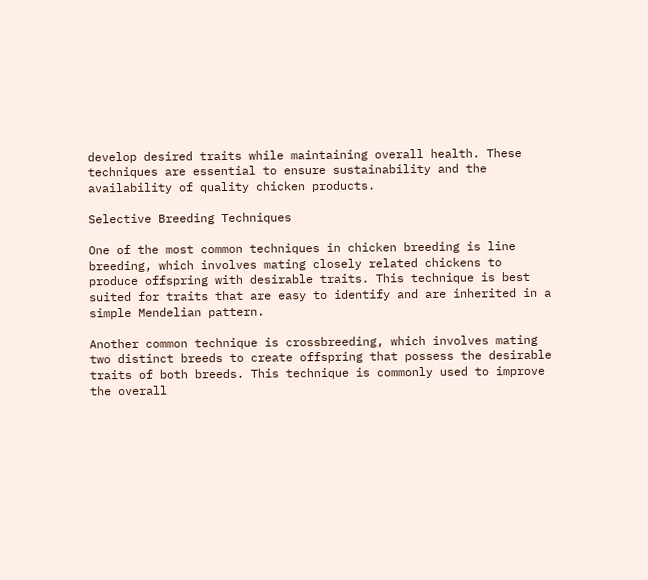develop desired traits while maintaining overall health. These techniques are essential to ensure sustainability and the availability of quality chicken products.

Selective Breeding Techniques

One of the most common techniques in chicken breeding is line breeding, which involves mating closely related chickens to produce offspring with desirable traits. This technique is best suited for traits that are easy to identify and are inherited in a simple Mendelian pattern.

Another common technique is crossbreeding, which involves mating two distinct breeds to create offspring that possess the desirable traits of both breeds. This technique is commonly used to improve the overall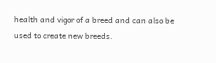health and vigor of a breed and can also be used to create new breeds.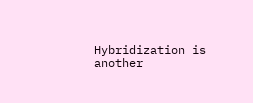Hybridization is another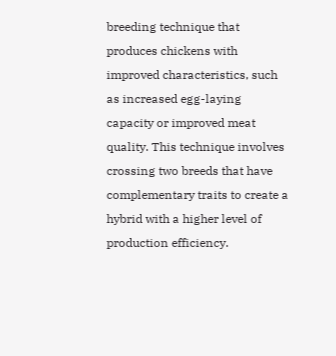breeding technique that produces chickens with improved characteristics, such as increased egg-laying capacity or improved meat quality. This technique involves crossing two breeds that have complementary traits to create a hybrid with a higher level of production efficiency.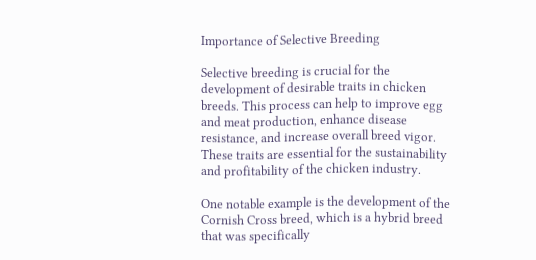Importance of Selective Breeding

Selective breeding is crucial for the development of desirable traits in chicken breeds. This process can help to improve egg and meat production, enhance disease resistance, and increase overall breed vigor. These traits are essential for the sustainability and profitability of the chicken industry.

One notable example is the development of the Cornish Cross breed, which is a hybrid breed that was specifically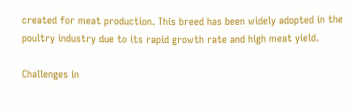created for meat production. This breed has been widely adopted in the poultry industry due to its rapid growth rate and high meat yield.

Challenges in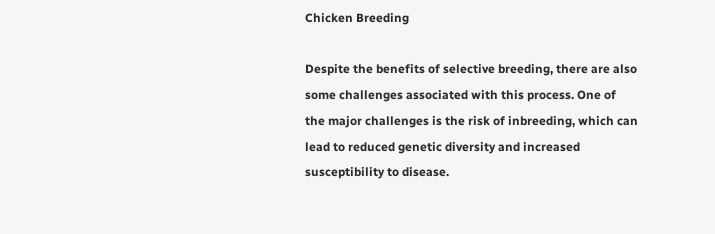Chicken Breeding

Despite the benefits of selective breeding, there are also some challenges associated with this process. One of the major challenges is the risk of inbreeding, which can lead to reduced genetic diversity and increased susceptibility to disease.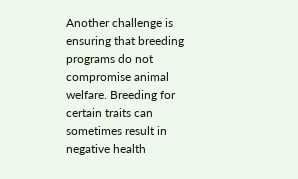Another challenge is ensuring that breeding programs do not compromise animal welfare. Breeding for certain traits can sometimes result in negative health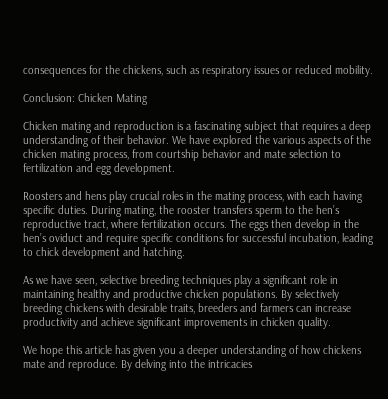consequences for the chickens, such as respiratory issues or reduced mobility.

Conclusion: Chicken Mating

Chicken mating and reproduction is a fascinating subject that requires a deep understanding of their behavior. We have explored the various aspects of the chicken mating process, from courtship behavior and mate selection to fertilization and egg development.

Roosters and hens play crucial roles in the mating process, with each having specific duties. During mating, the rooster transfers sperm to the hen’s reproductive tract, where fertilization occurs. The eggs then develop in the hen’s oviduct and require specific conditions for successful incubation, leading to chick development and hatching.

As we have seen, selective breeding techniques play a significant role in maintaining healthy and productive chicken populations. By selectively breeding chickens with desirable traits, breeders and farmers can increase productivity and achieve significant improvements in chicken quality.

We hope this article has given you a deeper understanding of how chickens mate and reproduce. By delving into the intricacies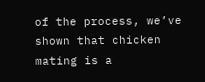of the process, we’ve shown that chicken mating is a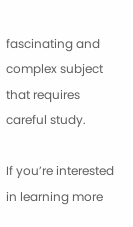fascinating and complex subject that requires careful study.

If you’re interested in learning more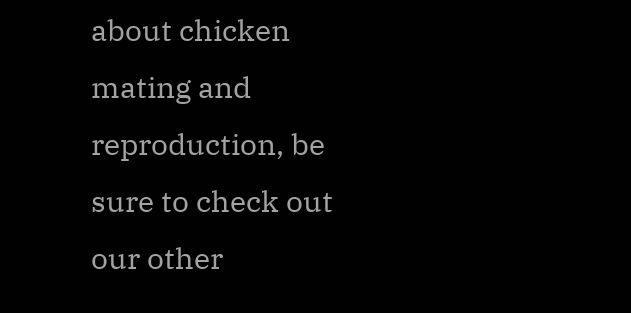about chicken mating and reproduction, be sure to check out our other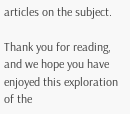articles on the subject.

Thank you for reading, and we hope you have enjoyed this exploration of the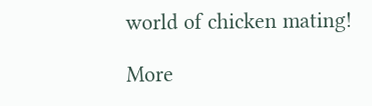world of chicken mating!

More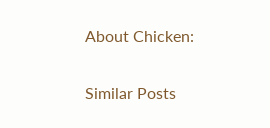About Chicken:

Similar Posts